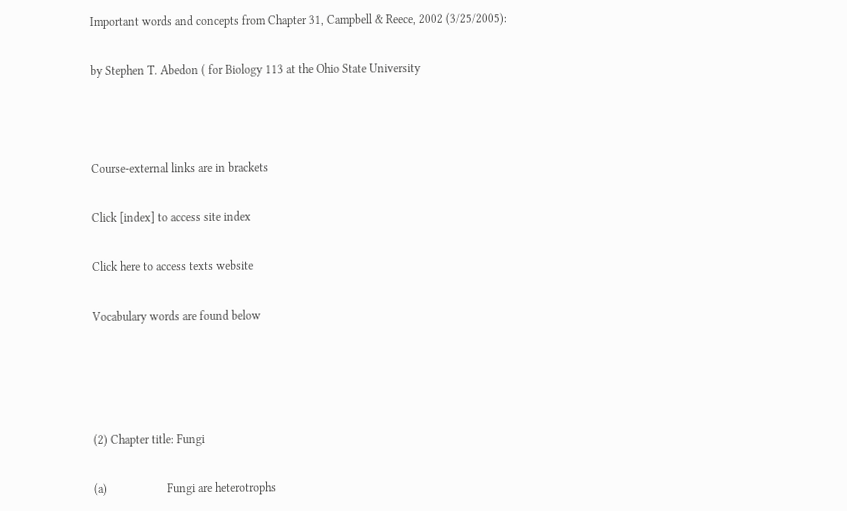Important words and concepts from Chapter 31, Campbell & Reece, 2002 (3/25/2005):

by Stephen T. Abedon ( for Biology 113 at the Ohio State University



Course-external links are in brackets

Click [index] to access site index

Click here to access texts website

Vocabulary words are found below




(2) Chapter title: Fungi

(a)                    Fungi are heterotrophs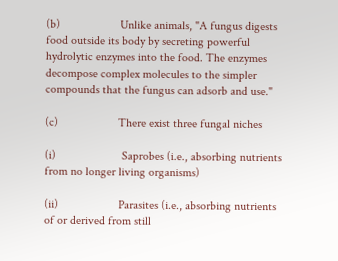(b)                    Unlike animals, "A fungus digests food outside its body by secreting powerful hydrolytic enzymes into the food. The enzymes decompose complex molecules to the simpler compounds that the fungus can adsorb and use."

(c)                    There exist three fungal niches

(i)                      Saprobes (i.e., absorbing nutrients from no longer living organisms)

(ii)                    Parasites (i.e., absorbing nutrients of or derived from still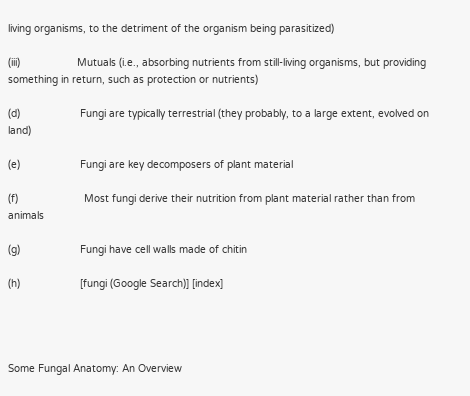living organisms, to the detriment of the organism being parasitized)

(iii)                   Mutuals (i.e., absorbing nutrients from still-living organisms, but providing something in return, such as protection or nutrients)

(d)                    Fungi are typically terrestrial (they probably, to a large extent, evolved on land)

(e)                    Fungi are key decomposers of plant material

(f)                      Most fungi derive their nutrition from plant material rather than from animals

(g)                    Fungi have cell walls made of chitin

(h)                    [fungi (Google Search)] [index]




Some Fungal Anatomy: An Overview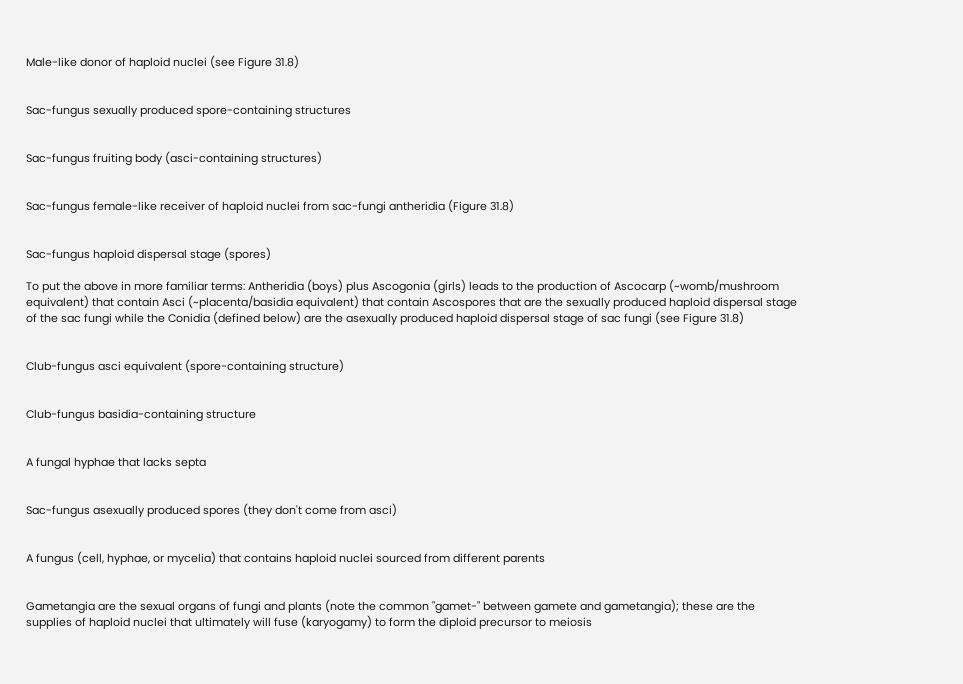Male-like donor of haploid nuclei (see Figure 31.8)


Sac-fungus sexually produced spore-containing structures


Sac-fungus fruiting body (asci-containing structures)


Sac-fungus female-like receiver of haploid nuclei from sac-fungi antheridia (Figure 31.8)


Sac-fungus haploid dispersal stage (spores)

To put the above in more familiar terms: Antheridia (boys) plus Ascogonia (girls) leads to the production of Ascocarp (~womb/mushroom equivalent) that contain Asci (~placenta/basidia equivalent) that contain Ascospores that are the sexually produced haploid dispersal stage of the sac fungi while the Conidia (defined below) are the asexually produced haploid dispersal stage of sac fungi (see Figure 31.8)


Club-fungus asci equivalent (spore-containing structure)


Club-fungus basidia-containing structure


A fungal hyphae that lacks septa


Sac-fungus asexually produced spores (they don't come from asci)


A fungus (cell, hyphae, or mycelia) that contains haploid nuclei sourced from different parents


Gametangia are the sexual organs of fungi and plants (note the common "gamet-" between gamete and gametangia); these are the supplies of haploid nuclei that ultimately will fuse (karyogamy) to form the diploid precursor to meiosis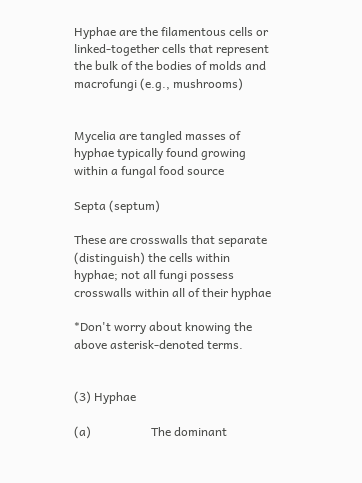Hyphae are the filamentous cells or linked-together cells that represent the bulk of the bodies of molds and macrofungi (e.g., mushrooms)


Mycelia are tangled masses of hyphae typically found growing within a fungal food source

Septa (septum)

These are crosswalls that separate (distinguish) the cells within hyphae; not all fungi possess crosswalls within all of their hyphae

*Don't worry about knowing the above asterisk-denoted terms.


(3) Hyphae

(a)                    The dominant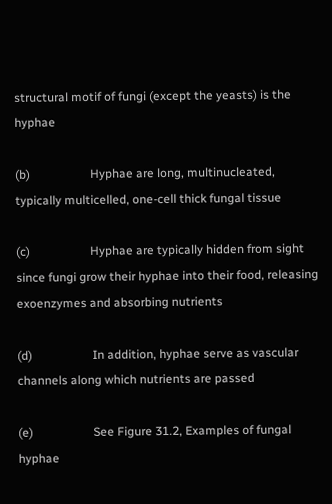structural motif of fungi (except the yeasts) is the hyphae

(b)                    Hyphae are long, multinucleated, typically multicelled, one-cell thick fungal tissue

(c)                    Hyphae are typically hidden from sight since fungi grow their hyphae into their food, releasing exoenzymes and absorbing nutrients

(d)                    In addition, hyphae serve as vascular channels along which nutrients are passed

(e)                    See Figure 31.2, Examples of fungal hyphae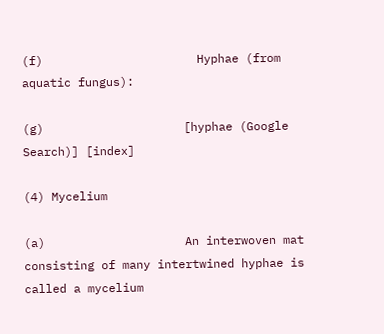(f)                      Hyphae (from aquatic fungus):

(g)                    [hyphae (Google Search)] [index]

(4) Mycelium

(a)                    An interwoven mat consisting of many intertwined hyphae is called a mycelium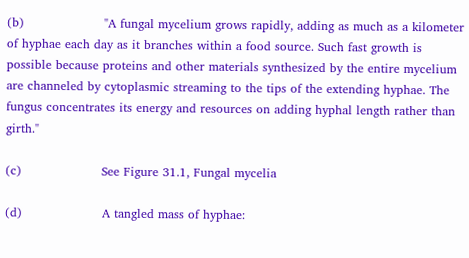(b)                    "A fungal mycelium grows rapidly, adding as much as a kilometer of hyphae each day as it branches within a food source. Such fast growth is possible because proteins and other materials synthesized by the entire mycelium are channeled by cytoplasmic streaming to the tips of the extending hyphae. The fungus concentrates its energy and resources on adding hyphal length rather than girth."

(c)                    See Figure 31.1, Fungal mycelia

(d)                    A tangled mass of hyphae: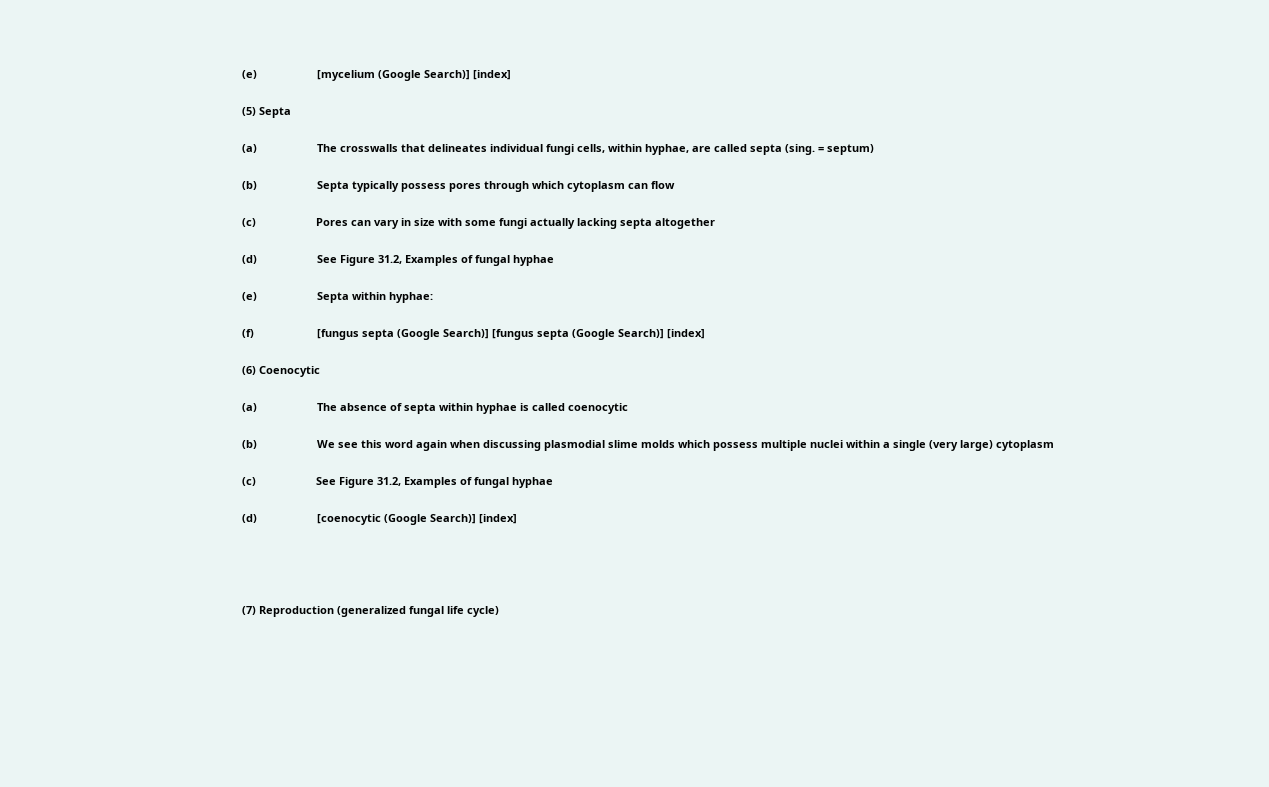(e)                    [mycelium (Google Search)] [index]

(5) Septa

(a)                    The crosswalls that delineates individual fungi cells, within hyphae, are called septa (sing. = septum)

(b)                    Septa typically possess pores through which cytoplasm can flow

(c)                    Pores can vary in size with some fungi actually lacking septa altogether

(d)                    See Figure 31.2, Examples of fungal hyphae

(e)                    Septa within hyphae:

(f)                     [fungus septa (Google Search)] [fungus septa (Google Search)] [index]

(6) Coenocytic

(a)                    The absence of septa within hyphae is called coenocytic

(b)                    We see this word again when discussing plasmodial slime molds which possess multiple nuclei within a single (very large) cytoplasm

(c)                    See Figure 31.2, Examples of fungal hyphae

(d)                    [coenocytic (Google Search)] [index]




(7) Reproduction (generalized fungal life cycle)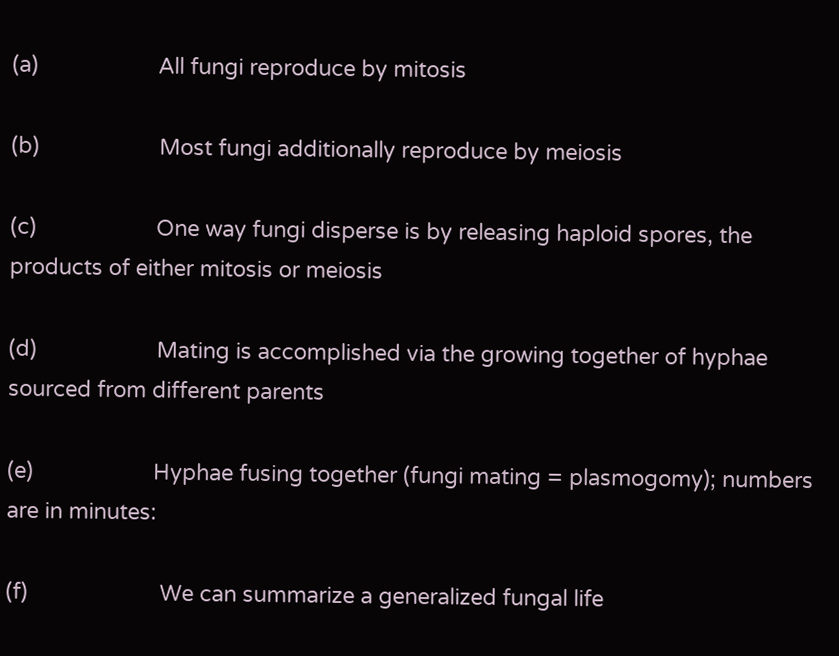(a)                    All fungi reproduce by mitosis

(b)                    Most fungi additionally reproduce by meiosis

(c)                    One way fungi disperse is by releasing haploid spores, the products of either mitosis or meiosis

(d)                    Mating is accomplished via the growing together of hyphae sourced from different parents

(e)                    Hyphae fusing together (fungi mating = plasmogomy); numbers are in minutes:

(f)                      We can summarize a generalized fungal life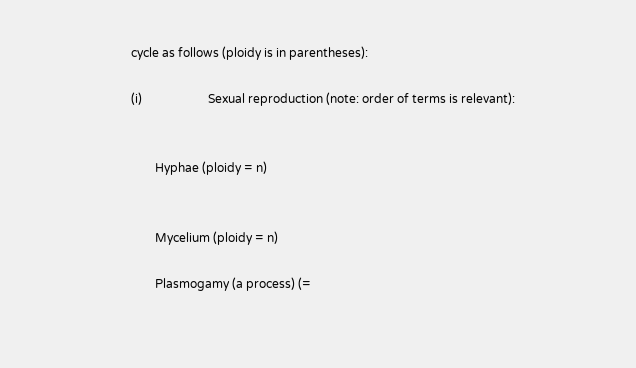cycle as follows (ploidy is in parentheses):

(i)                      Sexual reproduction (note: order of terms is relevant):


        Hyphae (ploidy = n)


        Mycelium (ploidy = n)

        Plasmogamy (a process) (=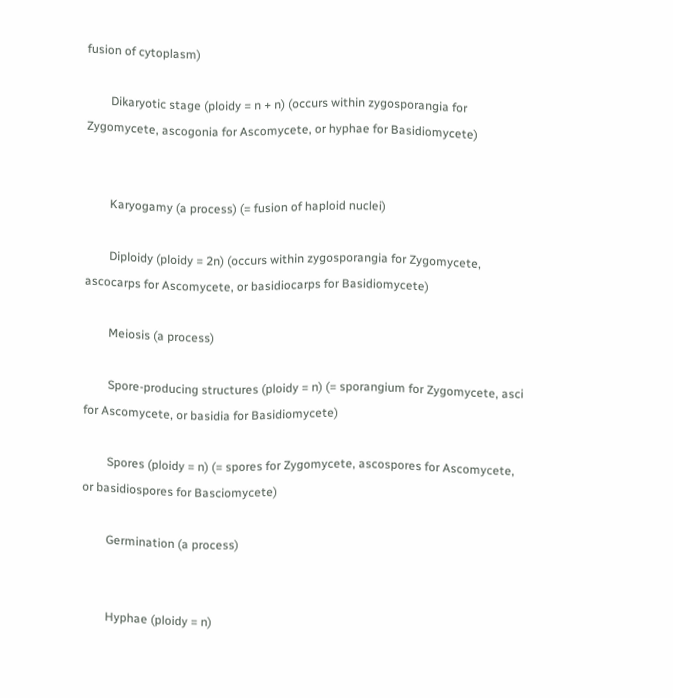fusion of cytoplasm)

        Dikaryotic stage (ploidy = n + n) (occurs within zygosporangia for Zygomycete, ascogonia for Ascomycete, or hyphae for Basidiomycete)


        Karyogamy (a process) (= fusion of haploid nuclei)

        Diploidy (ploidy = 2n) (occurs within zygosporangia for Zygomycete, ascocarps for Ascomycete, or basidiocarps for Basidiomycete)

        Meiosis (a process)

        Spore-producing structures (ploidy = n) (= sporangium for Zygomycete, asci for Ascomycete, or basidia for Basidiomycete)

        Spores (ploidy = n) (= spores for Zygomycete, ascospores for Ascomycete, or basidiospores for Basciomycete)

        Germination (a process)


        Hyphae (ploidy = n)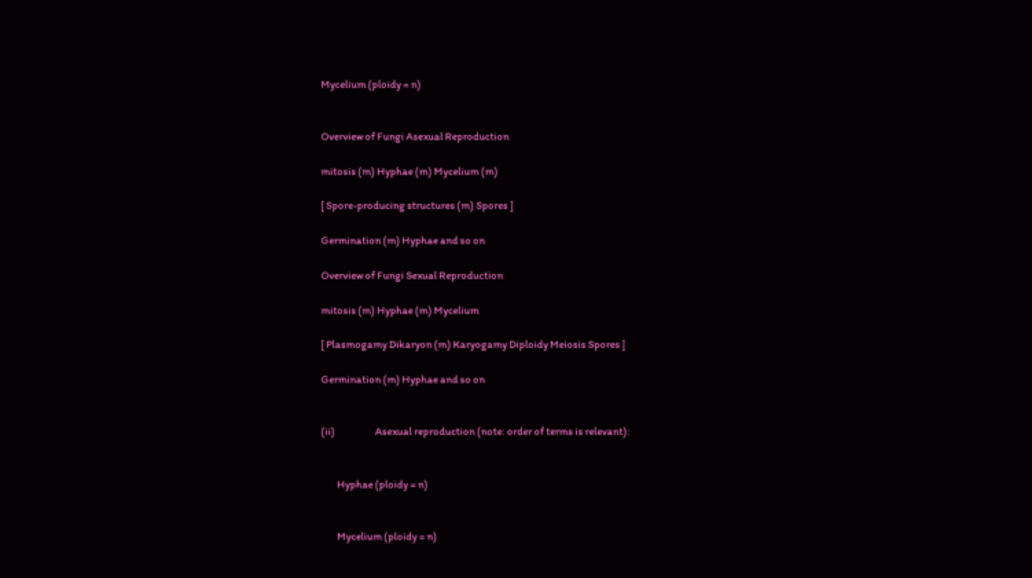Mycelium (ploidy = n)


Overview of Fungi Asexual Reproduction

mitosis (m) Hyphae (m) Mycelium (m)

[ Spore-producing structures (m) Spores ]

Germination (m) Hyphae and so on

Overview of Fungi Sexual Reproduction

mitosis (m) Hyphae (m) Mycelium

[ Plasmogamy Dikaryon (m) Karyogamy Diploidy Meiosis Spores ]

Germination (m) Hyphae and so on


(ii)                    Asexual reproduction (note: order of terms is relevant):


        Hyphae (ploidy = n)


        Mycelium (ploidy = n)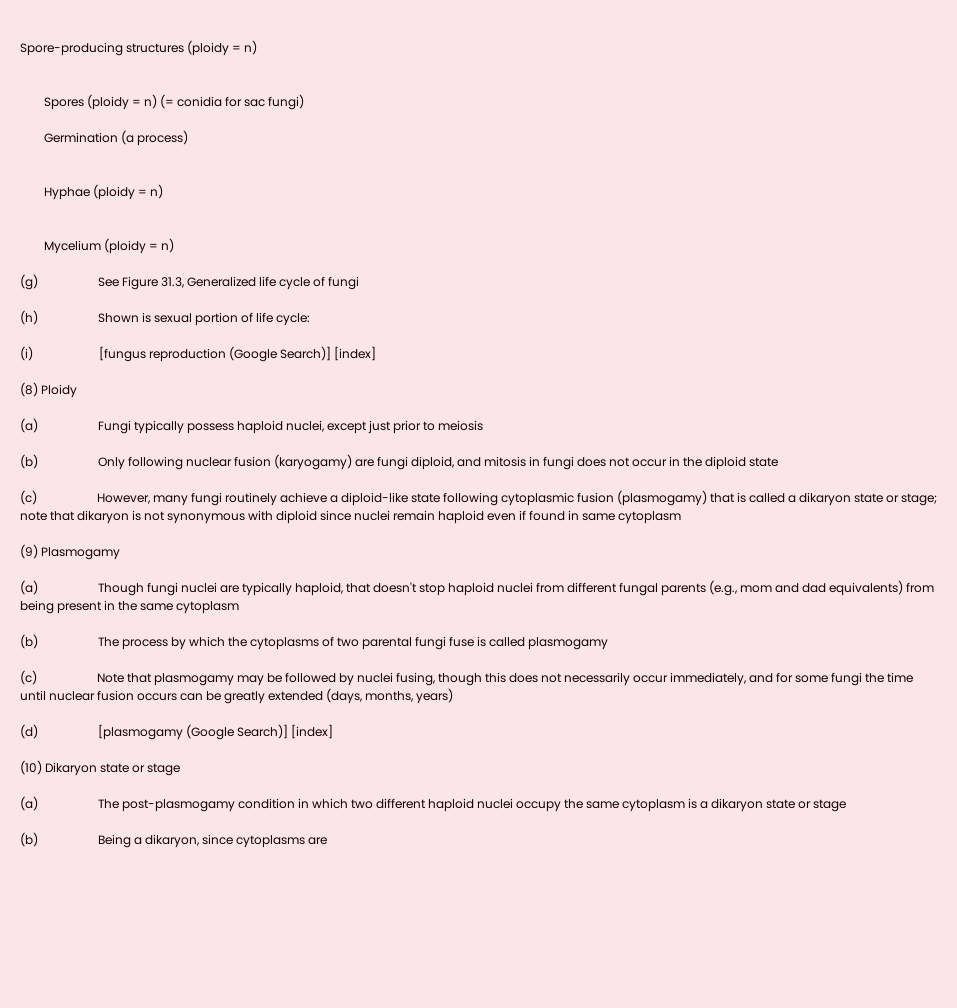Spore-producing structures (ploidy = n)


        Spores (ploidy = n) (= conidia for sac fungi)

        Germination (a process)


        Hyphae (ploidy = n)


        Mycelium (ploidy = n)

(g)                    See Figure 31.3, Generalized life cycle of fungi

(h)                    Shown is sexual portion of life cycle:

(i)                      [fungus reproduction (Google Search)] [index]

(8) Ploidy

(a)                    Fungi typically possess haploid nuclei, except just prior to meiosis

(b)                    Only following nuclear fusion (karyogamy) are fungi diploid, and mitosis in fungi does not occur in the diploid state

(c)                    However, many fungi routinely achieve a diploid-like state following cytoplasmic fusion (plasmogamy) that is called a dikaryon state or stage; note that dikaryon is not synonymous with diploid since nuclei remain haploid even if found in same cytoplasm

(9) Plasmogamy

(a)                    Though fungi nuclei are typically haploid, that doesn't stop haploid nuclei from different fungal parents (e.g., mom and dad equivalents) from being present in the same cytoplasm

(b)                    The process by which the cytoplasms of two parental fungi fuse is called plasmogamy

(c)                    Note that plasmogamy may be followed by nuclei fusing, though this does not necessarily occur immediately, and for some fungi the time until nuclear fusion occurs can be greatly extended (days, months, years)

(d)                    [plasmogamy (Google Search)] [index]

(10) Dikaryon state or stage

(a)                    The post-plasmogamy condition in which two different haploid nuclei occupy the same cytoplasm is a dikaryon state or stage

(b)                    Being a dikaryon, since cytoplasms are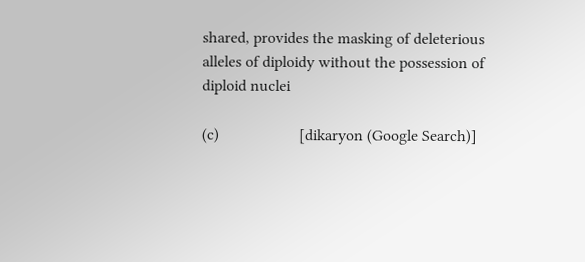shared, provides the masking of deleterious alleles of diploidy without the possession of diploid nuclei

(c)                    [dikaryon (Google Search)]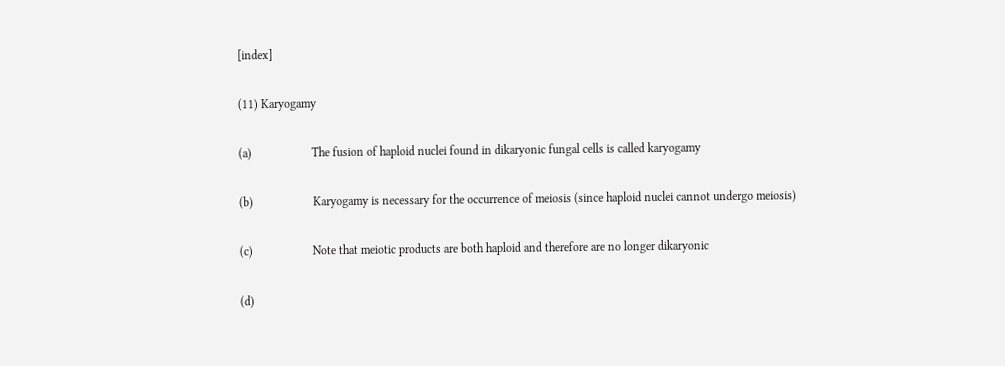[index]

(11) Karyogamy

(a)                    The fusion of haploid nuclei found in dikaryonic fungal cells is called karyogamy

(b)                    Karyogamy is necessary for the occurrence of meiosis (since haploid nuclei cannot undergo meiosis)

(c)                    Note that meiotic products are both haploid and therefore are no longer dikaryonic

(d)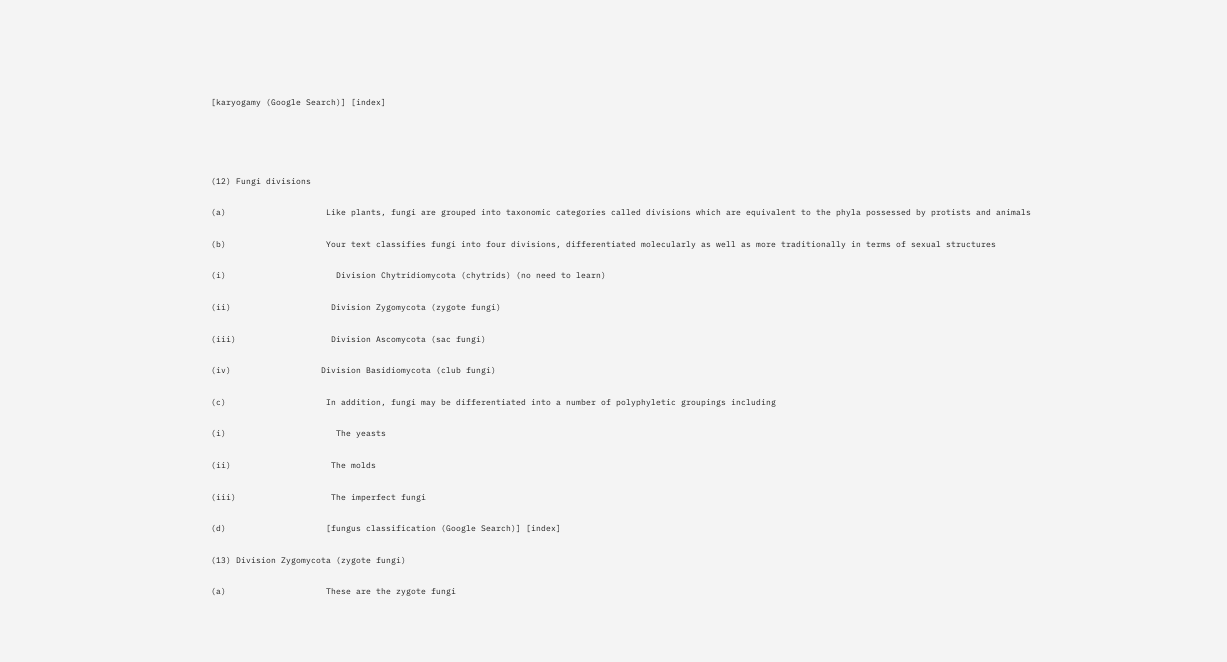[karyogamy (Google Search)] [index]




(12) Fungi divisions

(a)                    Like plants, fungi are grouped into taxonomic categories called divisions which are equivalent to the phyla possessed by protists and animals

(b)                    Your text classifies fungi into four divisions, differentiated molecularly as well as more traditionally in terms of sexual structures

(i)                      Division Chytridiomycota (chytrids) (no need to learn)

(ii)                    Division Zygomycota (zygote fungi)

(iii)                   Division Ascomycota (sac fungi)

(iv)                  Division Basidiomycota (club fungi)

(c)                    In addition, fungi may be differentiated into a number of polyphyletic groupings including

(i)                      The yeasts

(ii)                    The molds

(iii)                   The imperfect fungi

(d)                    [fungus classification (Google Search)] [index]

(13) Division Zygomycota (zygote fungi)

(a)                    These are the zygote fungi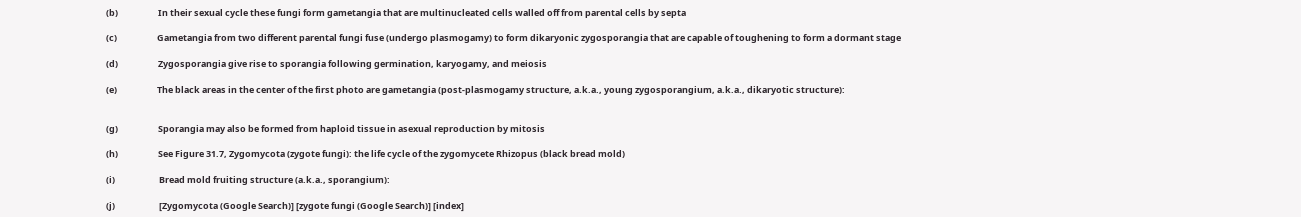(b)                    In their sexual cycle these fungi form gametangia that are multinucleated cells walled off from parental cells by septa

(c)                    Gametangia from two different parental fungi fuse (undergo plasmogamy) to form dikaryonic zygosporangia that are capable of toughening to form a dormant stage

(d)                    Zygosporangia give rise to sporangia following germination, karyogamy, and meiosis

(e)                    The black areas in the center of the first photo are gametangia (post-plasmogamy structure, a.k.a., young zygosporangium, a.k.a., dikaryotic structure):


(g)                    Sporangia may also be formed from haploid tissue in asexual reproduction by mitosis

(h)                    See Figure 31.7, Zygomycota (zygote fungi): the life cycle of the zygomycete Rhizopus (black bread mold)

(i)                      Bread mold fruiting structure (a.k.a., sporangium):

(j)                      [Zygomycota (Google Search)] [zygote fungi (Google Search)] [index]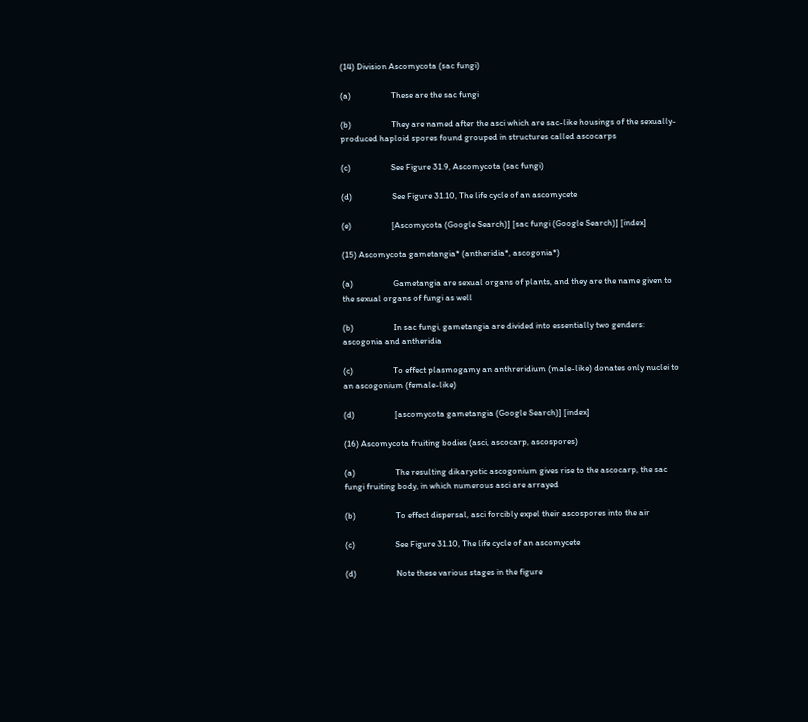(14) Division Ascomycota (sac fungi)

(a)                    These are the sac fungi

(b)                    They are named after the asci which are sac-like housings of the sexually-produced haploid spores found grouped in structures called ascocarps

(c)                    See Figure 31.9, Ascomycota (sac fungi)

(d)                    See Figure 31.10, The life cycle of an ascomycete

(e)                    [Ascomycota (Google Search)] [sac fungi (Google Search)] [index]

(15) Ascomycota gametangia* (antheridia*, ascogonia*)

(a)                    Gametangia are sexual organs of plants, and they are the name given to the sexual organs of fungi as well

(b)                    In sac fungi, gametangia are divided into essentially two genders: ascogonia and antheridia

(c)                    To effect plasmogamy an anthreridium (male-like) donates only nuclei to an ascogonium (female-like)

(d)                    [ascomycota gametangia (Google Search)] [index]

(16) Ascomycota fruiting bodies (asci, ascocarp, ascospores)

(a)                    The resulting dikaryotic ascogonium gives rise to the ascocarp, the sac fungi fruiting body, in which numerous asci are arrayed

(b)                    To effect dispersal, asci forcibly expel their ascospores into the air

(c)                    See Figure 31.10, The life cycle of an ascomycete

(d)                    Note these various stages in the figure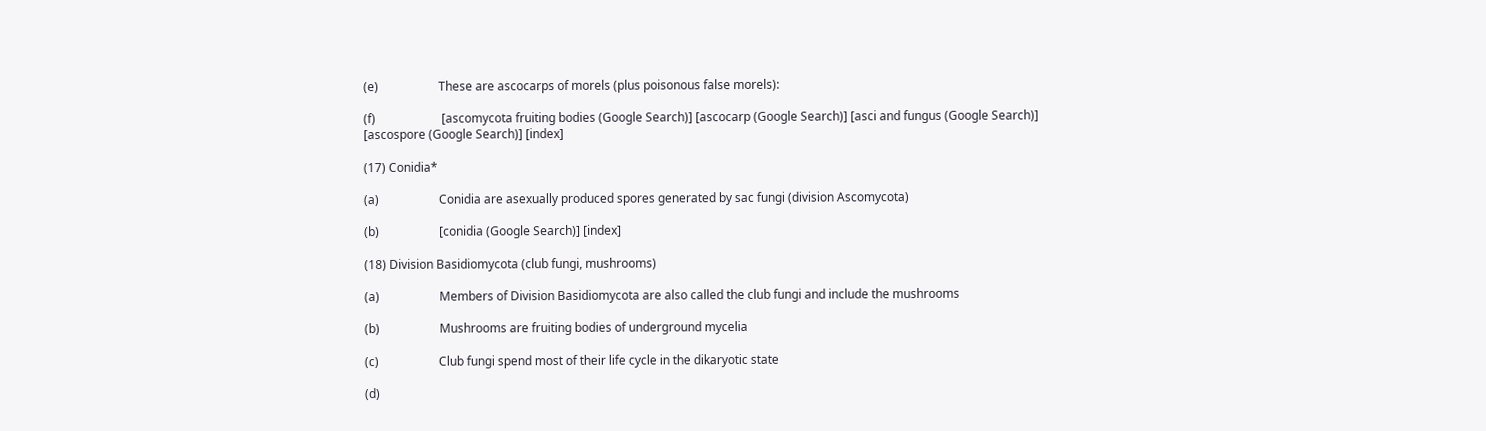(e)                    These are ascocarps of morels (plus poisonous false morels):

(f)                      [ascomycota fruiting bodies (Google Search)] [ascocarp (Google Search)] [asci and fungus (Google Search)] [ascospore (Google Search)] [index]

(17) Conidia*

(a)                    Conidia are asexually produced spores generated by sac fungi (division Ascomycota)

(b)                    [conidia (Google Search)] [index]

(18) Division Basidiomycota (club fungi, mushrooms)

(a)                    Members of Division Basidiomycota are also called the club fungi and include the mushrooms

(b)                    Mushrooms are fruiting bodies of underground mycelia

(c)                    Club fungi spend most of their life cycle in the dikaryotic state

(d)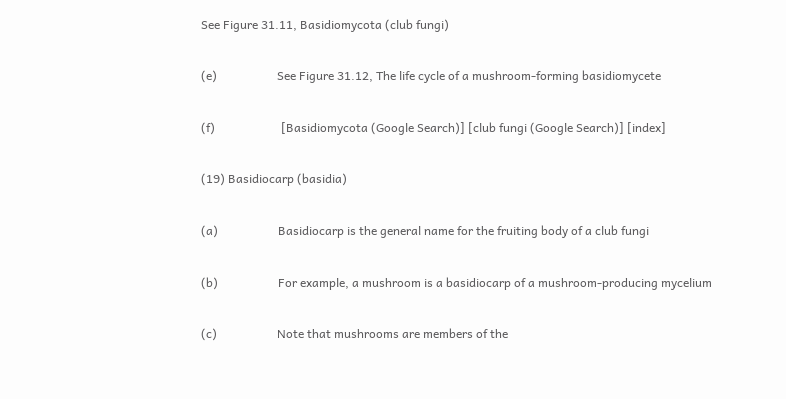See Figure 31.11, Basidiomycota (club fungi)

(e)                    See Figure 31.12, The life cycle of a mushroom-forming basidiomycete

(f)                      [Basidiomycota (Google Search)] [club fungi (Google Search)] [index]

(19) Basidiocarp (basidia)

(a)                    Basidiocarp is the general name for the fruiting body of a club fungi

(b)                    For example, a mushroom is a basidiocarp of a mushroom-producing mycelium

(c)                    Note that mushrooms are members of the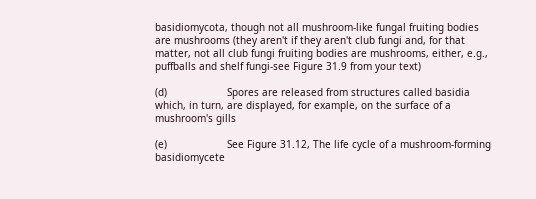basidiomycota, though not all mushroom-like fungal fruiting bodies are mushrooms (they aren't if they aren't club fungi and, for that matter, not all club fungi fruiting bodies are mushrooms, either, e.g., puffballs and shelf fungi-see Figure 31.9 from your text)

(d)                    Spores are released from structures called basidia which, in turn, are displayed, for example, on the surface of a mushroom's gills

(e)                    See Figure 31.12, The life cycle of a mushroom-forming basidiomycete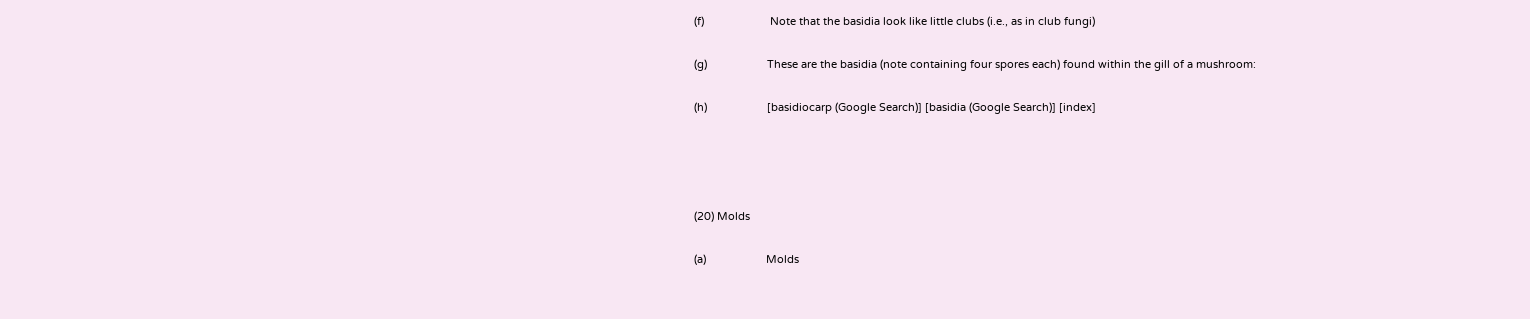(f)                      Note that the basidia look like little clubs (i.e., as in club fungi)

(g)                    These are the basidia (note containing four spores each) found within the gill of a mushroom:

(h)                    [basidiocarp (Google Search)] [basidia (Google Search)] [index]




(20) Molds

(a)                    Molds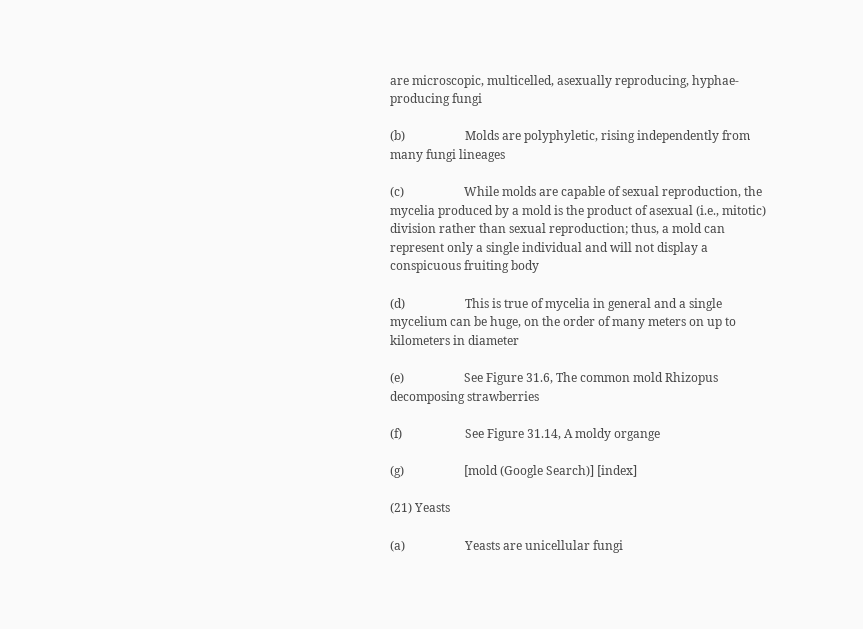are microscopic, multicelled, asexually reproducing, hyphae-producing fungi

(b)                    Molds are polyphyletic, rising independently from many fungi lineages

(c)                    While molds are capable of sexual reproduction, the mycelia produced by a mold is the product of asexual (i.e., mitotic) division rather than sexual reproduction; thus, a mold can represent only a single individual and will not display a conspicuous fruiting body

(d)                    This is true of mycelia in general and a single mycelium can be huge, on the order of many meters on up to kilometers in diameter

(e)                    See Figure 31.6, The common mold Rhizopus decomposing strawberries

(f)                     See Figure 31.14, A moldy organge

(g)                    [mold (Google Search)] [index]

(21) Yeasts

(a)                    Yeasts are unicellular fungi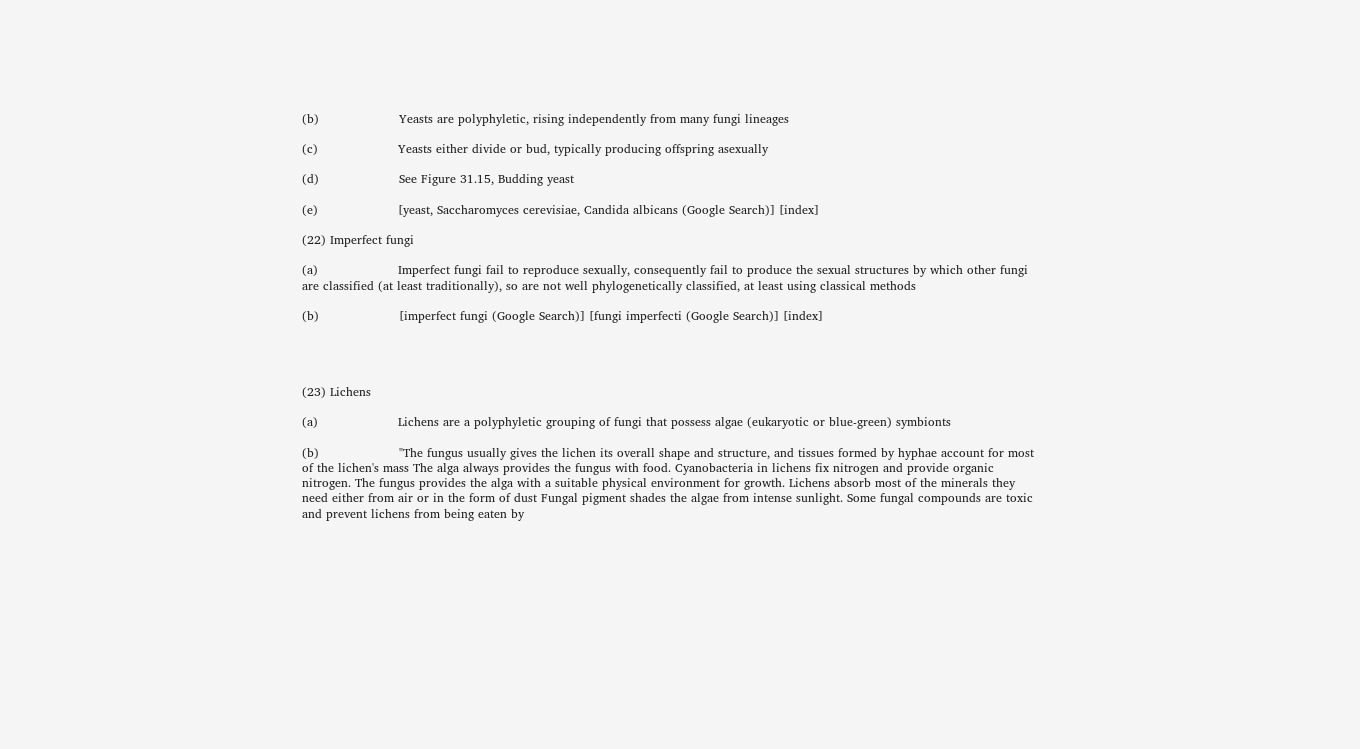(b)                    Yeasts are polyphyletic, rising independently from many fungi lineages

(c)                    Yeasts either divide or bud, typically producing offspring asexually

(d)                    See Figure 31.15, Budding yeast

(e)                    [yeast, Saccharomyces cerevisiae, Candida albicans (Google Search)] [index]

(22) Imperfect fungi

(a)                    Imperfect fungi fail to reproduce sexually, consequently fail to produce the sexual structures by which other fungi are classified (at least traditionally), so are not well phylogenetically classified, at least using classical methods

(b)                    [imperfect fungi (Google Search)] [fungi imperfecti (Google Search)] [index]




(23) Lichens

(a)                    Lichens are a polyphyletic grouping of fungi that possess algae (eukaryotic or blue-green) symbionts

(b)                    "The fungus usually gives the lichen its overall shape and structure, and tissues formed by hyphae account for most of the lichen's mass The alga always provides the fungus with food. Cyanobacteria in lichens fix nitrogen and provide organic nitrogen. The fungus provides the alga with a suitable physical environment for growth. Lichens absorb most of the minerals they need either from air or in the form of dust Fungal pigment shades the algae from intense sunlight. Some fungal compounds are toxic and prevent lichens from being eaten by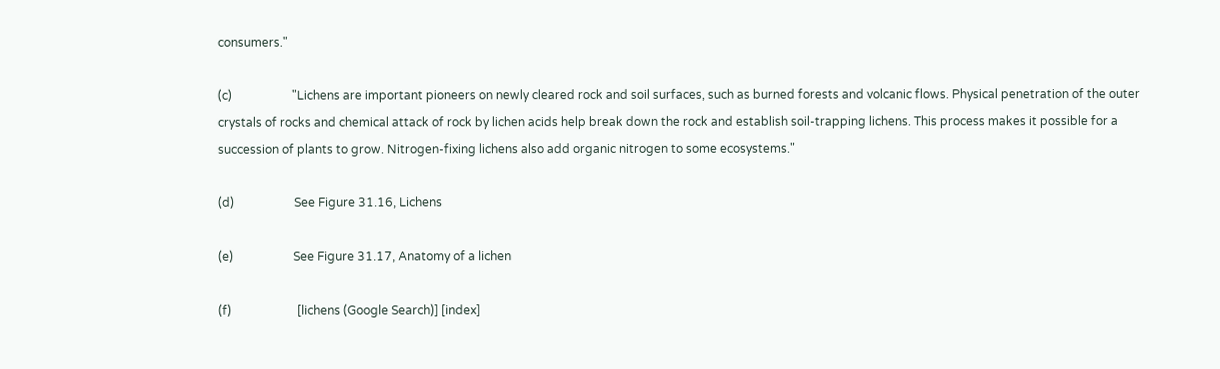consumers."

(c)                    "Lichens are important pioneers on newly cleared rock and soil surfaces, such as burned forests and volcanic flows. Physical penetration of the outer crystals of rocks and chemical attack of rock by lichen acids help break down the rock and establish soil-trapping lichens. This process makes it possible for a succession of plants to grow. Nitrogen-fixing lichens also add organic nitrogen to some ecosystems."

(d)                    See Figure 31.16, Lichens

(e)                    See Figure 31.17, Anatomy of a lichen

(f)                      [lichens (Google Search)] [index]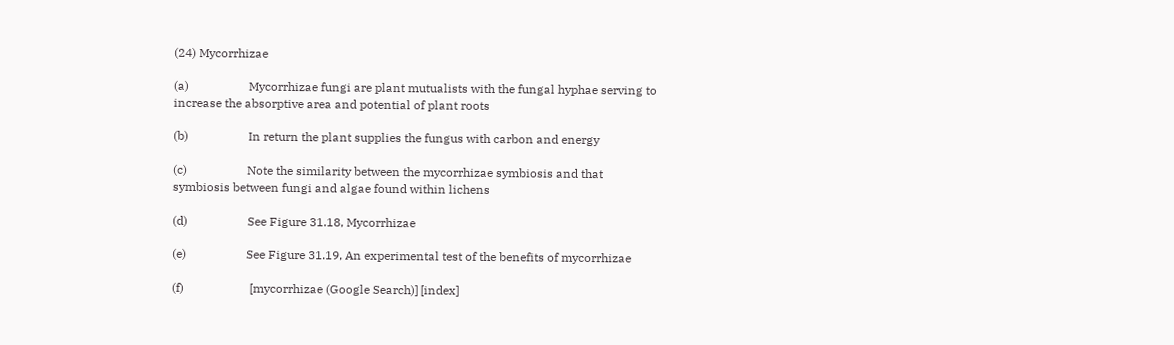(24) Mycorrhizae

(a)                    Mycorrhizae fungi are plant mutualists with the fungal hyphae serving to increase the absorptive area and potential of plant roots

(b)                    In return the plant supplies the fungus with carbon and energy

(c)                    Note the similarity between the mycorrhizae symbiosis and that symbiosis between fungi and algae found within lichens

(d)                    See Figure 31.18, Mycorrhizae

(e)                    See Figure 31.19, An experimental test of the benefits of mycorrhizae

(f)                      [mycorrhizae (Google Search)] [index]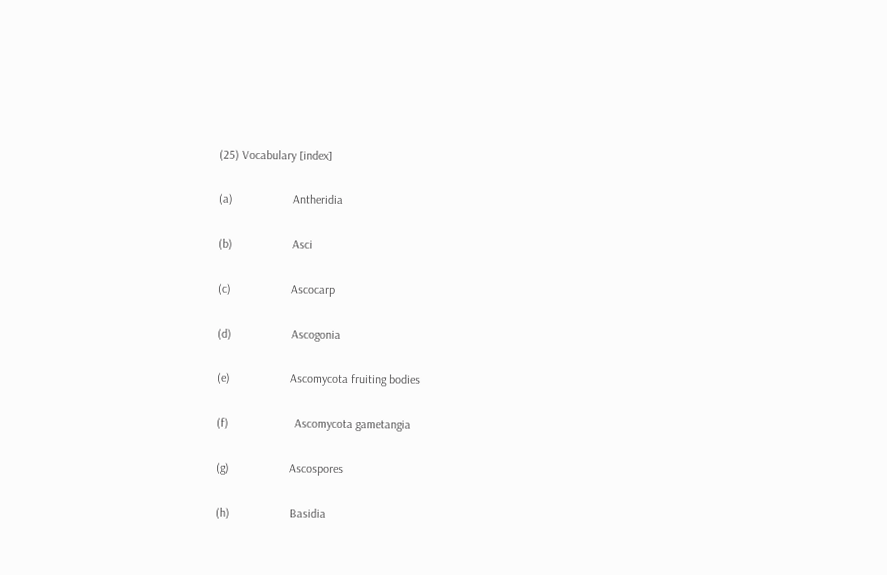(25) Vocabulary [index]

(a)                    Antheridia

(b)                    Asci

(c)                    Ascocarp

(d)                    Ascogonia

(e)                    Ascomycota fruiting bodies

(f)                      Ascomycota gametangia

(g)                    Ascospores

(h)                    Basidia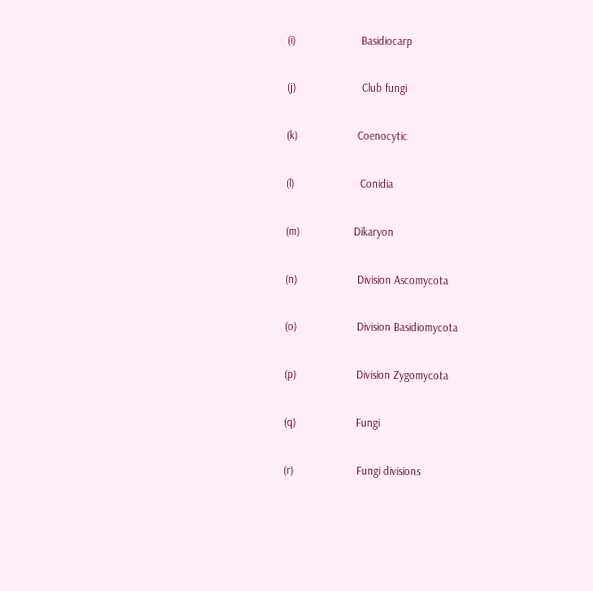(i)                      Basidiocarp

(j)                      Club fungi

(k)                    Coenocytic

(l)                      Conidia

(m)                  Dikaryon

(n)                    Division Ascomycota

(o)                    Division Basidiomycota

(p)                    Division Zygomycota

(q)                    Fungi

(r)                     Fungi divisions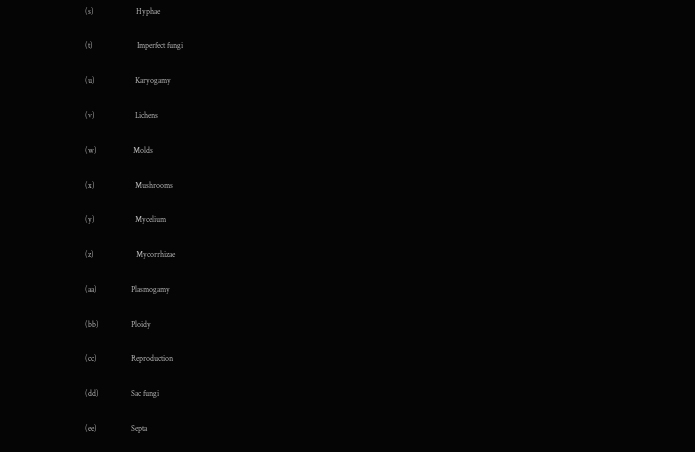(s)                     Hyphae

(t)                      Imperfect fungi

(u)                    Karyogamy

(v)                    Lichens

(w)                  Molds

(x)                    Mushrooms

(y)                    Mycelium

(z)                     Mycorrhizae

(aa)                 Plasmogamy

(bb)                Ploidy

(cc)                 Reproduction

(dd)                Sac fungi

(ee)                 Septa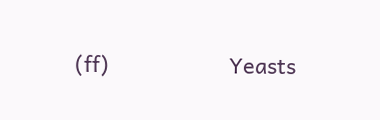(ff)                    Yeasts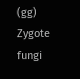(gg)                 Zygote fungi